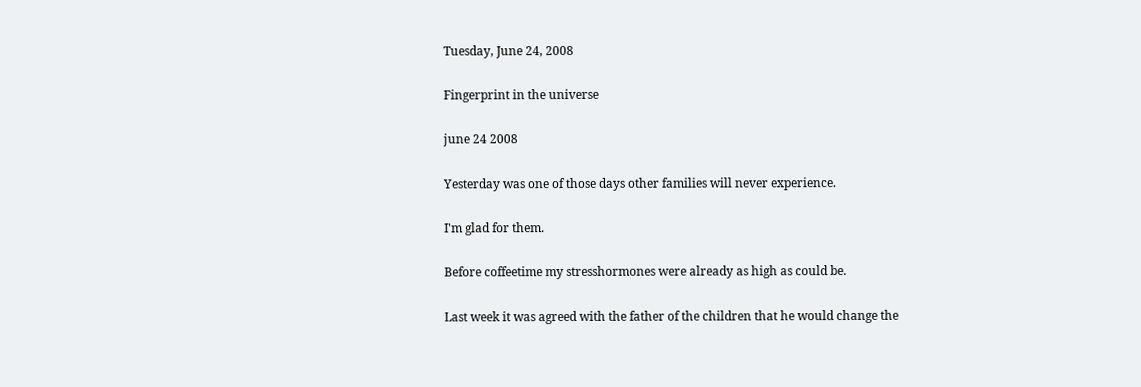Tuesday, June 24, 2008

Fingerprint in the universe

june 24 2008

Yesterday was one of those days other families will never experience.

I'm glad for them.

Before coffeetime my stresshormones were already as high as could be.

Last week it was agreed with the father of the children that he would change the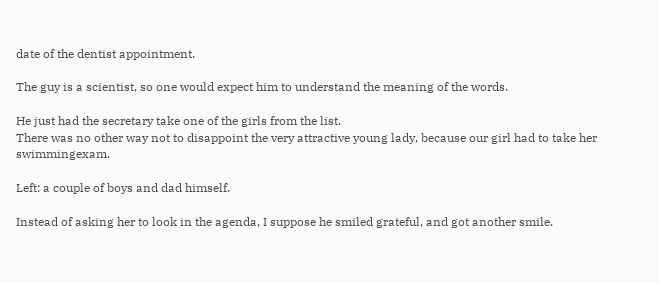date of the dentist appointment.

The guy is a scientist, so one would expect him to understand the meaning of the words.

He just had the secretary take one of the girls from the list.
There was no other way not to disappoint the very attractive young lady, because our girl had to take her swimmingexam.

Left: a couple of boys and dad himself.

Instead of asking her to look in the agenda, I suppose he smiled grateful, and got another smile.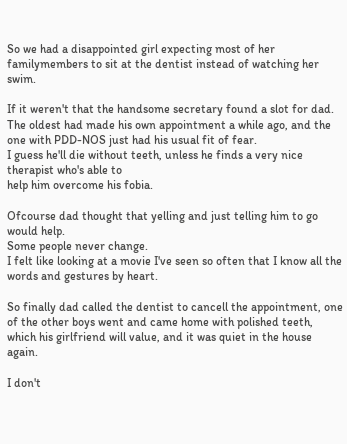So we had a disappointed girl expecting most of her familymembers to sit at the dentist instead of watching her swim.

If it weren't that the handsome secretary found a slot for dad.
The oldest had made his own appointment a while ago, and the one with PDD-NOS just had his usual fit of fear.
I guess he'll die without teeth, unless he finds a very nice therapist who's able to
help him overcome his fobia.

Ofcourse dad thought that yelling and just telling him to go would help.
Some people never change.
I felt like looking at a movie I've seen so often that I know all the words and gestures by heart.

So finally dad called the dentist to cancell the appointment, one of the other boys went and came home with polished teeth, which his girlfriend will value, and it was quiet in the house again.

I don't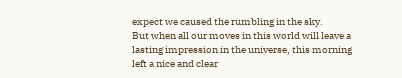expect we caused the rumbling in the sky.
But when all our moves in this world will leave a lasting impression in the universe, this morning left a nice and clear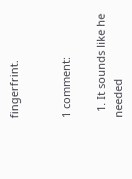fingerfrint.


1 comment:

  1. It sounds like he needed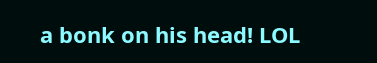a bonk on his head! LOL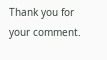Thank you for your comment.